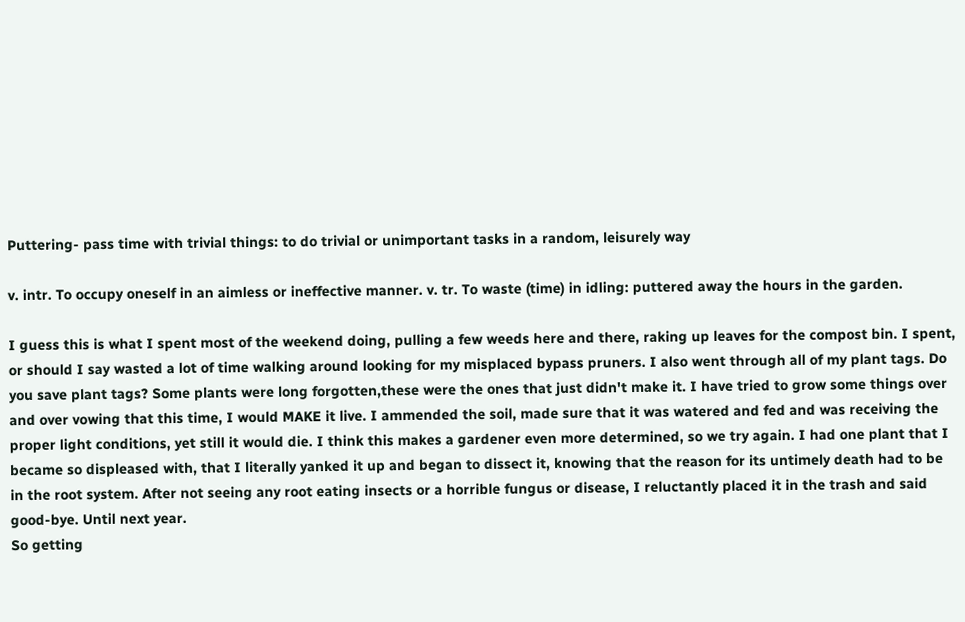Puttering- pass time with trivial things: to do trivial or unimportant tasks in a random, leisurely way

v. intr. To occupy oneself in an aimless or ineffective manner. v. tr. To waste (time) in idling: puttered away the hours in the garden.

I guess this is what I spent most of the weekend doing, pulling a few weeds here and there, raking up leaves for the compost bin. I spent, or should I say wasted a lot of time walking around looking for my misplaced bypass pruners. I also went through all of my plant tags. Do you save plant tags? Some plants were long forgotten,these were the ones that just didn't make it. I have tried to grow some things over and over vowing that this time, I would MAKE it live. I ammended the soil, made sure that it was watered and fed and was receiving the proper light conditions, yet still it would die. I think this makes a gardener even more determined, so we try again. I had one plant that I became so displeased with, that I literally yanked it up and began to dissect it, knowing that the reason for its untimely death had to be in the root system. After not seeing any root eating insects or a horrible fungus or disease, I reluctantly placed it in the trash and said good-bye. Until next year.
So getting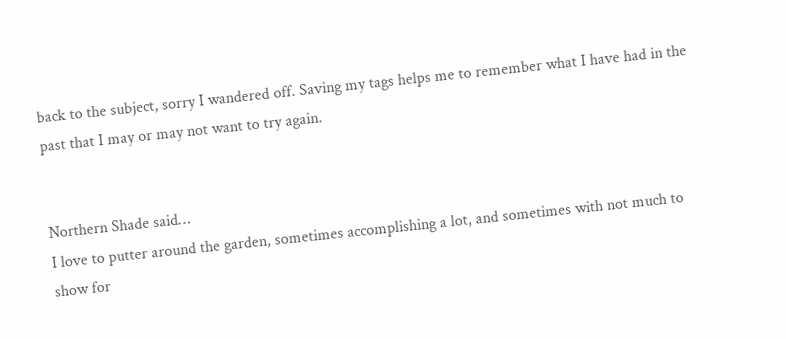back to the subject, sorry I wandered off. Saving my tags helps me to remember what I have had in the past that I may or may not want to try again.


Northern Shade said…
I love to putter around the garden, sometimes accomplishing a lot, and sometimes with not much to show for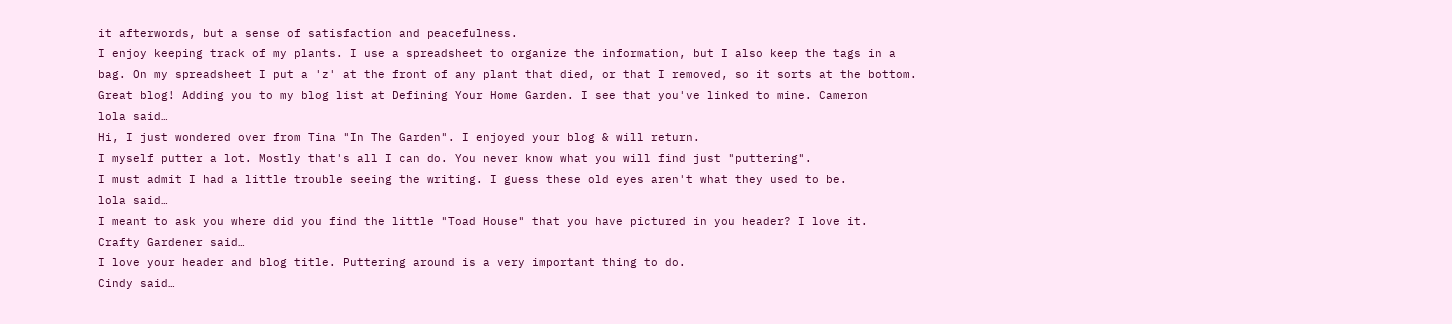it afterwords, but a sense of satisfaction and peacefulness.
I enjoy keeping track of my plants. I use a spreadsheet to organize the information, but I also keep the tags in a bag. On my spreadsheet I put a 'z' at the front of any plant that died, or that I removed, so it sorts at the bottom.
Great blog! Adding you to my blog list at Defining Your Home Garden. I see that you've linked to mine. Cameron
lola said…
Hi, I just wondered over from Tina "In The Garden". I enjoyed your blog & will return.
I myself putter a lot. Mostly that's all I can do. You never know what you will find just "puttering".
I must admit I had a little trouble seeing the writing. I guess these old eyes aren't what they used to be.
lola said…
I meant to ask you where did you find the little "Toad House" that you have pictured in you header? I love it.
Crafty Gardener said…
I love your header and blog title. Puttering around is a very important thing to do.
Cindy said…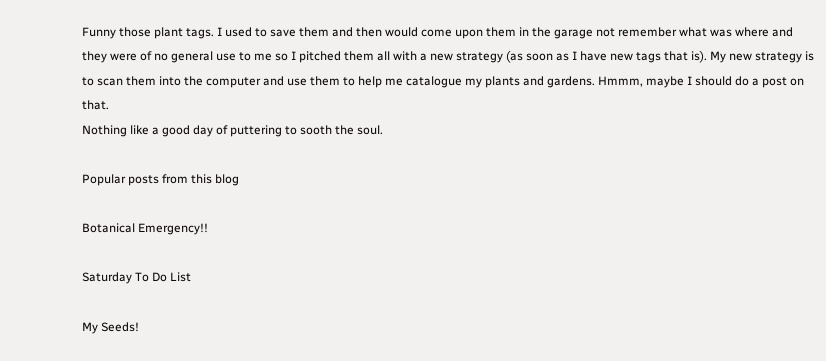Funny those plant tags. I used to save them and then would come upon them in the garage not remember what was where and they were of no general use to me so I pitched them all with a new strategy (as soon as I have new tags that is). My new strategy is to scan them into the computer and use them to help me catalogue my plants and gardens. Hmmm, maybe I should do a post on that.
Nothing like a good day of puttering to sooth the soul.

Popular posts from this blog

Botanical Emergency!!

Saturday To Do List

My Seeds!